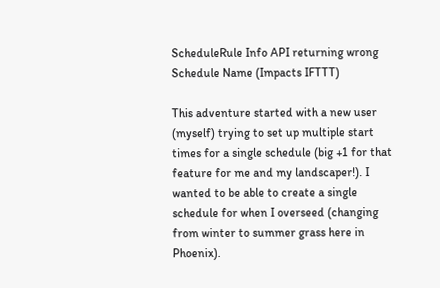ScheduleRule Info API returning wrong Schedule Name (Impacts IFTTT)

This adventure started with a new user (myself) trying to set up multiple start times for a single schedule (big +1 for that feature for me and my landscaper!). I wanted to be able to create a single schedule for when I overseed (changing from winter to summer grass here in Phoenix).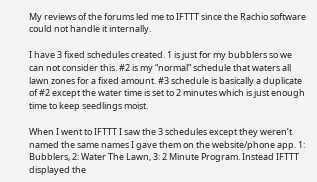My reviews of the forums led me to IFTTT since the Rachio software could not handle it internally.

I have 3 fixed schedules created. 1 is just for my bubblers so we can not consider this. #2 is my “normal” schedule that waters all lawn zones for a fixed amount. #3 schedule is basically a duplicate of #2 except the water time is set to 2 minutes which is just enough time to keep seedlings moist.

When I went to IFTTT I saw the 3 schedules except they weren’t named the same names I gave them on the website/phone app. 1: Bubblers, 2: Water The Lawn, 3: 2 Minute Program. Instead IFTTT displayed the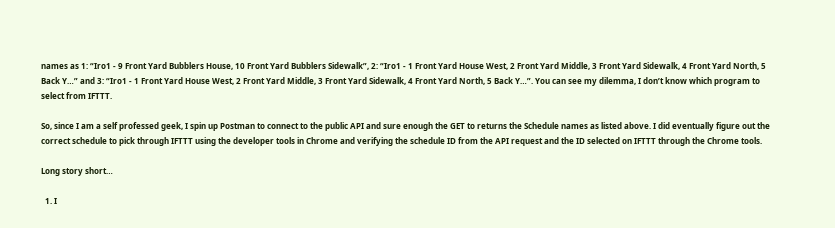names as 1: “Iro1 - 9 Front Yard Bubblers House, 10 Front Yard Bubblers Sidewalk”, 2: “Iro1 - 1 Front Yard House West, 2 Front Yard Middle, 3 Front Yard Sidewalk, 4 Front Yard North, 5 Back Y…” and 3: “Iro1 - 1 Front Yard House West, 2 Front Yard Middle, 3 Front Yard Sidewalk, 4 Front Yard North, 5 Back Y…”. You can see my dilemma, I don’t know which program to select from IFTTT.

So, since I am a self professed geek, I spin up Postman to connect to the public API and sure enough the GET to returns the Schedule names as listed above. I did eventually figure out the correct schedule to pick through IFTTT using the developer tools in Chrome and verifying the schedule ID from the API request and the ID selected on IFTTT through the Chrome tools.

Long story short…

  1. I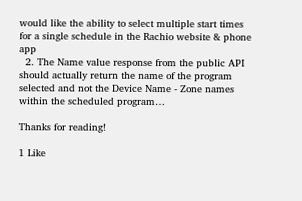would like the ability to select multiple start times for a single schedule in the Rachio website & phone app
  2. The Name value response from the public API should actually return the name of the program selected and not the Device Name - Zone names within the scheduled program…

Thanks for reading!

1 Like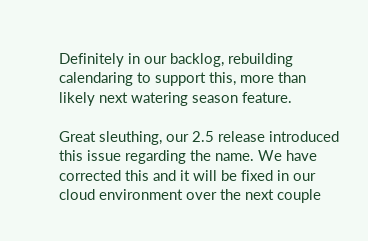Definitely in our backlog, rebuilding calendaring to support this, more than likely next watering season feature.

Great sleuthing, our 2.5 release introduced this issue regarding the name. We have corrected this and it will be fixed in our cloud environment over the next couple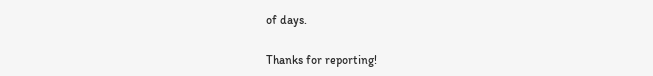of days.

Thanks for reporting!